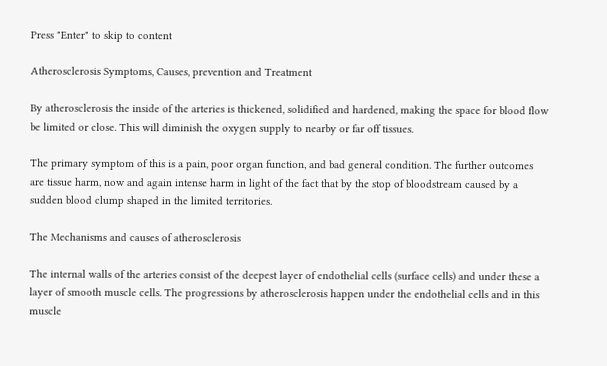Press "Enter" to skip to content

Atherosclerosis Symptoms, Causes, prevention and Treatment

By atherosclerosis the inside of the arteries is thickened, solidified and hardened, making the space for blood flow be limited or close. This will diminish the oxygen supply to nearby or far off tissues.

The primary symptom of this is a pain, poor organ function, and bad general condition. The further outcomes are tissue harm, now and again intense harm in light of the fact that by the stop of bloodstream caused by a sudden blood clump shaped in the limited territories.

The Mechanisms and causes of atherosclerosis

The internal walls of the arteries consist of the deepest layer of endothelial cells (surface cells) and under these a layer of smooth muscle cells. The progressions by atherosclerosis happen under the endothelial cells and in this muscle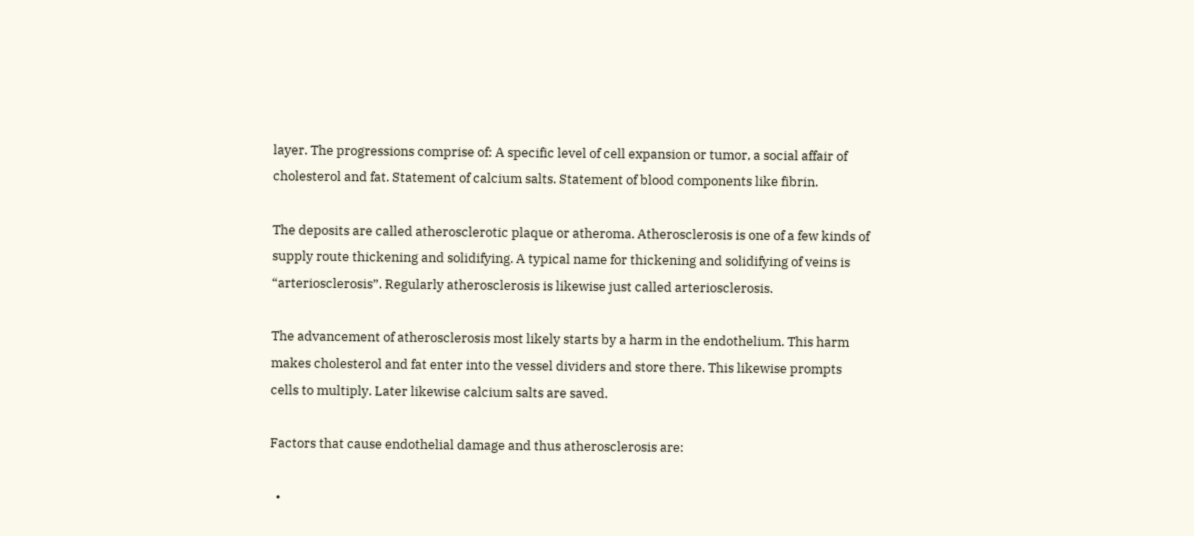layer. The progressions comprise of: A specific level of cell expansion or tumor, a social affair of cholesterol and fat. Statement of calcium salts. Statement of blood components like fibrin.

The deposits are called atherosclerotic plaque or atheroma. Atherosclerosis is one of a few kinds of supply route thickening and solidifying. A typical name for thickening and solidifying of veins is “arteriosclerosis”. Regularly atherosclerosis is likewise just called arteriosclerosis.

The advancement of atherosclerosis most likely starts by a harm in the endothelium. This harm makes cholesterol and fat enter into the vessel dividers and store there. This likewise prompts cells to multiply. Later likewise calcium salts are saved.

Factors that cause endothelial damage and thus atherosclerosis are:

  •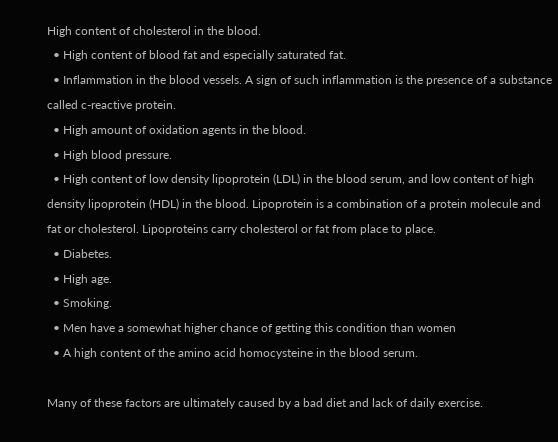High content of cholesterol in the blood.
  • High content of blood fat and especially saturated fat.
  • Inflammation in the blood vessels. A sign of such inflammation is the presence of a substance called c-reactive protein.
  • High amount of oxidation agents in the blood.
  • High blood pressure.
  • High content of low density lipoprotein (LDL) in the blood serum, and low content of high density lipoprotein (HDL) in the blood. Lipoprotein is a combination of a protein molecule and fat or cholesterol. Lipoproteins carry cholesterol or fat from place to place.
  • Diabetes.
  • High age.
  • Smoking.
  • Men have a somewhat higher chance of getting this condition than women
  • A high content of the amino acid homocysteine in the blood serum.

Many of these factors are ultimately caused by a bad diet and lack of daily exercise.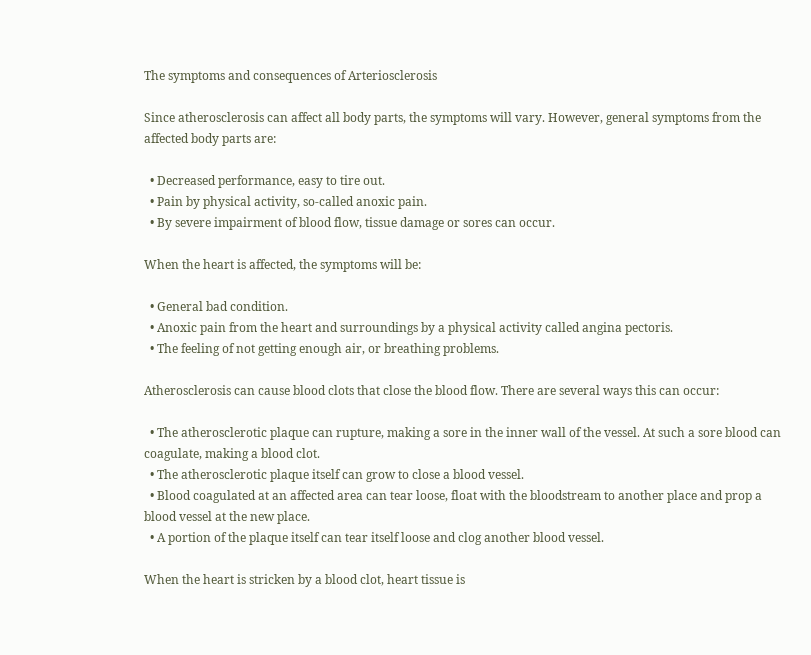The symptoms and consequences of Arteriosclerosis

Since atherosclerosis can affect all body parts, the symptoms will vary. However, general symptoms from the affected body parts are:

  • Decreased performance, easy to tire out.
  • Pain by physical activity, so-called anoxic pain.
  • By severe impairment of blood flow, tissue damage or sores can occur.

When the heart is affected, the symptoms will be:

  • General bad condition.
  • Anoxic pain from the heart and surroundings by a physical activity called angina pectoris.
  • The feeling of not getting enough air, or breathing problems.

Atherosclerosis can cause blood clots that close the blood flow. There are several ways this can occur:

  • The atherosclerotic plaque can rupture, making a sore in the inner wall of the vessel. At such a sore blood can coagulate, making a blood clot.
  • The atherosclerotic plaque itself can grow to close a blood vessel.
  • Blood coagulated at an affected area can tear loose, float with the bloodstream to another place and prop a blood vessel at the new place.
  • A portion of the plaque itself can tear itself loose and clog another blood vessel.

When the heart is stricken by a blood clot, heart tissue is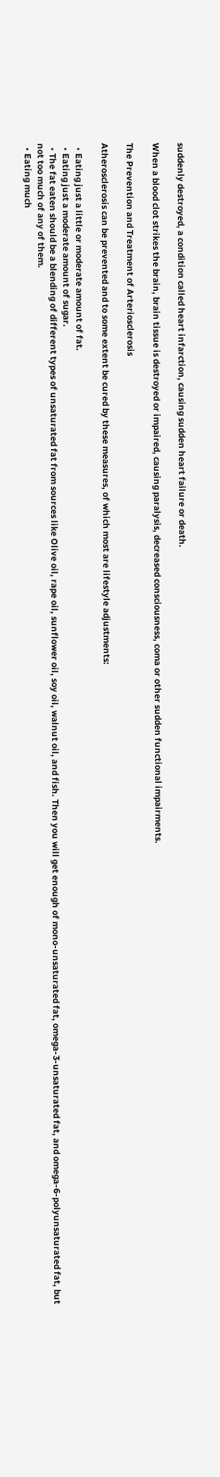suddenly destroyed, a condition called heart infarction, causing sudden heart failure or death.

When a blood clot strikes the brain, brain tissue is destroyed or impaired, causing paralysis, decreased consciousness, coma or other sudden functional impairments.

The Prevention and Treatment of Arteriosclerosis

Atherosclerosis can be prevented and to some extent be cured by these measures, of which most are lifestyle adjustments:

  • Eating just a little or moderate amount of fat.
  • Eating just a moderate amount of sugar.
  • The fat eaten should be a blending of different types of unsaturated fat from sources like Olive oil, rape oil, sunflower oil, soy oil, walnut oil, and fish. Then you will get enough of mono-unsaturated fat, omega-3-unsaturated fat, and omega-6-polyunsaturated fat, but not too much of any of them.
  • Eating much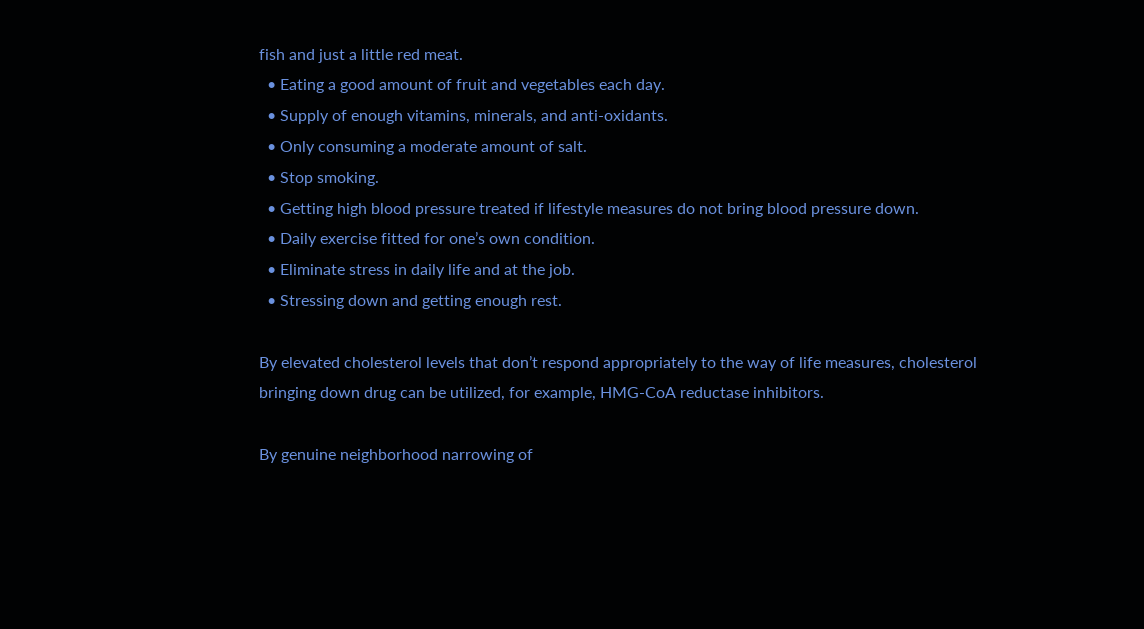fish and just a little red meat.
  • Eating a good amount of fruit and vegetables each day.
  • Supply of enough vitamins, minerals, and anti-oxidants.
  • Only consuming a moderate amount of salt.
  • Stop smoking.
  • Getting high blood pressure treated if lifestyle measures do not bring blood pressure down.
  • Daily exercise fitted for one’s own condition.
  • Eliminate stress in daily life and at the job.
  • Stressing down and getting enough rest.

By elevated cholesterol levels that don’t respond appropriately to the way of life measures, cholesterol bringing down drug can be utilized, for example, HMG-CoA reductase inhibitors.

By genuine neighborhood narrowing of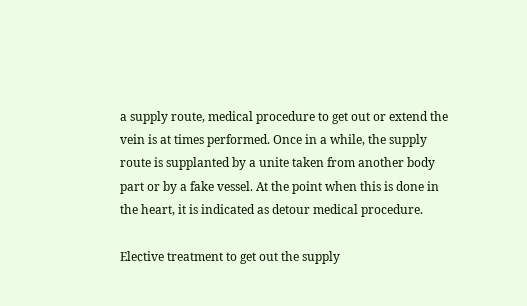a supply route, medical procedure to get out or extend the vein is at times performed. Once in a while, the supply route is supplanted by a unite taken from another body part or by a fake vessel. At the point when this is done in the heart, it is indicated as detour medical procedure.

Elective treatment to get out the supply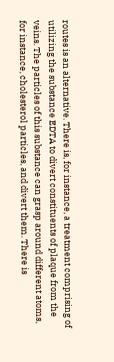routes is an alternative. There is, for instance, a treatment comprising of utilizing the substance EDTA to divert constituents of plaque from the veins. The particles of this substance can grasp around different atoms, for instance, cholesterol particles, and divert them. There is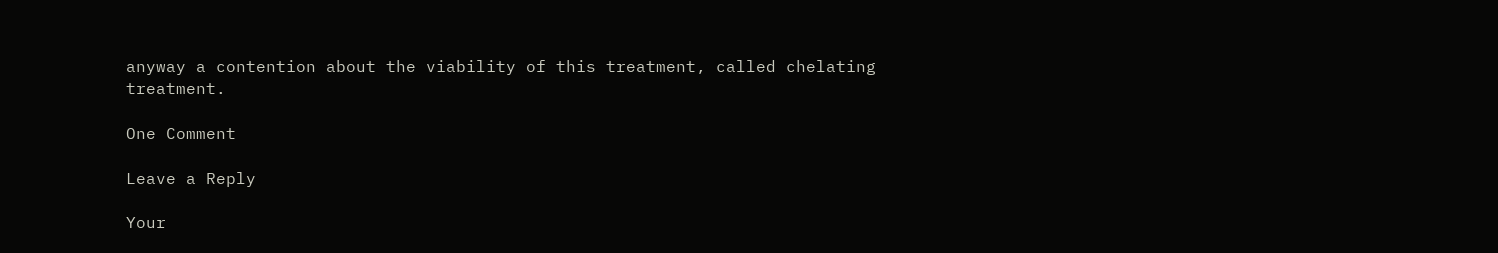anyway a contention about the viability of this treatment, called chelating treatment.

One Comment

Leave a Reply

Your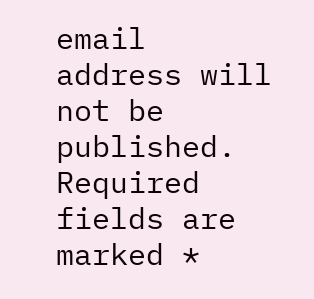email address will not be published. Required fields are marked *